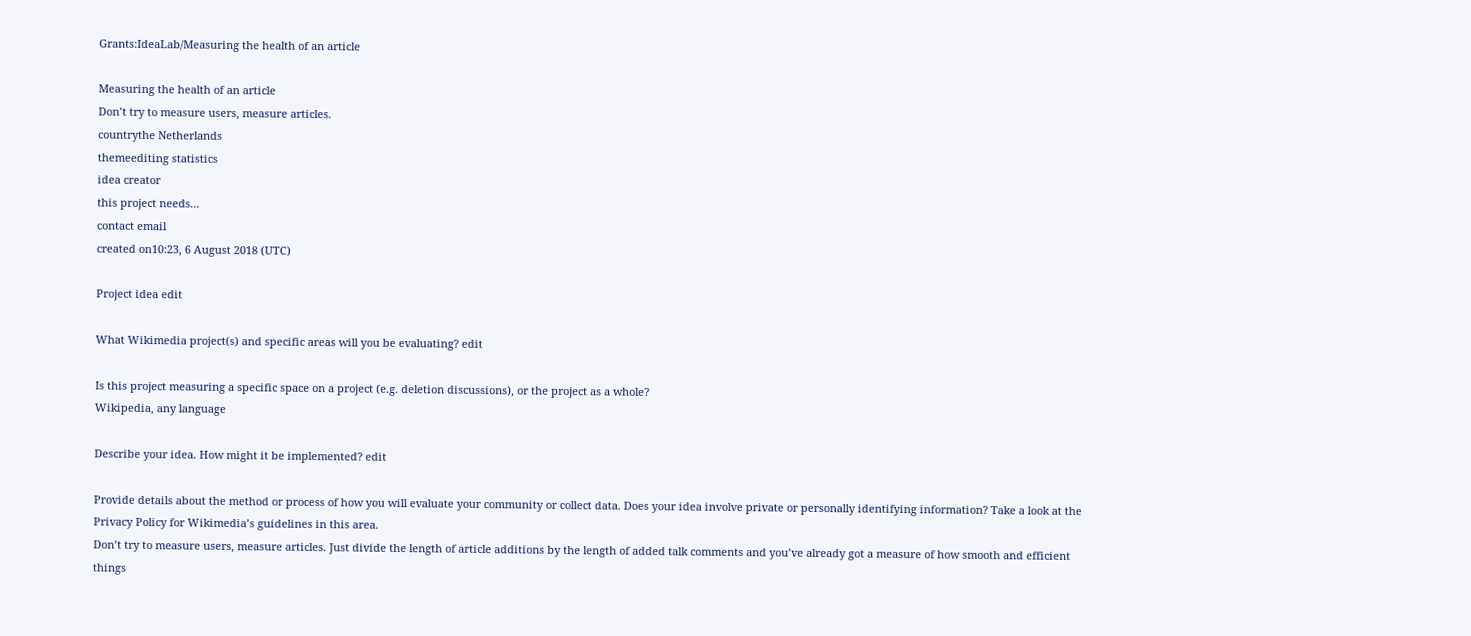Grants:IdeaLab/Measuring the health of an article

Measuring the health of an article
Don’t try to measure users, measure articles.
countrythe Netherlands
themeediting statistics
idea creator
this project needs...
contact email
created on10:23, 6 August 2018 (UTC)

Project idea edit

What Wikimedia project(s) and specific areas will you be evaluating? edit

Is this project measuring a specific space on a project (e.g. deletion discussions), or the project as a whole?
Wikipedia, any language

Describe your idea. How might it be implemented? edit

Provide details about the method or process of how you will evaluate your community or collect data. Does your idea involve private or personally identifying information? Take a look at the Privacy Policy for Wikimedia’s guidelines in this area.
Don’t try to measure users, measure articles. Just divide the length of article additions by the length of added talk comments and you’ve already got a measure of how smooth and efficient things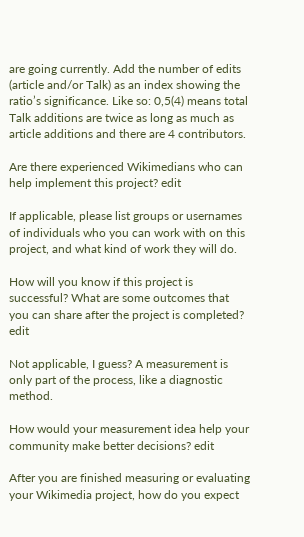are going currently. Add the number of edits (article and/or Talk) as an index showing the ratio’s significance. Like so: 0,5(4) means total Talk additions are twice as long as much as article additions and there are 4 contributors.

Are there experienced Wikimedians who can help implement this project? edit

If applicable, please list groups or usernames of individuals who you can work with on this project, and what kind of work they will do.

How will you know if this project is successful? What are some outcomes that you can share after the project is completed? edit

Not applicable, I guess? A measurement is only part of the process, like a diagnostic method.

How would your measurement idea help your community make better decisions? edit

After you are finished measuring or evaluating your Wikimedia project, how do you expect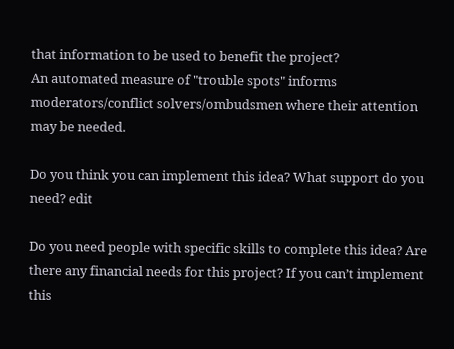that information to be used to benefit the project?
An automated measure of "trouble spots" informs moderators/conflict solvers/ombudsmen where their attention may be needed.

Do you think you can implement this idea? What support do you need? edit

Do you need people with specific skills to complete this idea? Are there any financial needs for this project? If you can’t implement this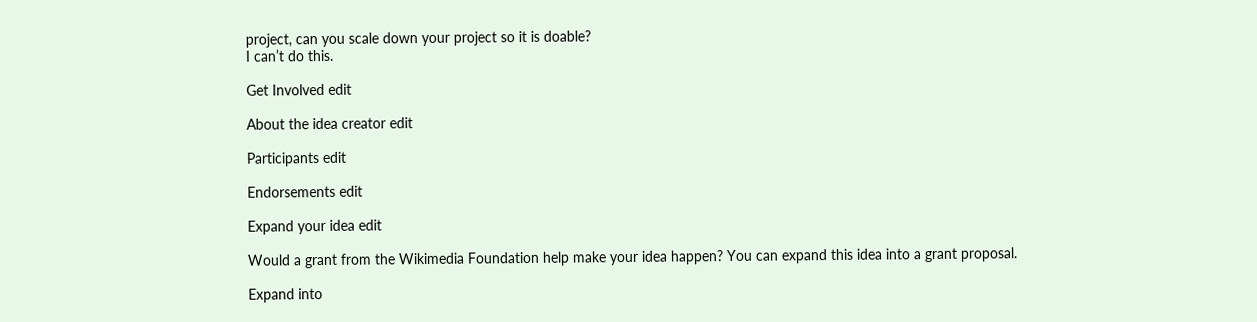project, can you scale down your project so it is doable?
I can’t do this.

Get Involved edit

About the idea creator edit

Participants edit

Endorsements edit

Expand your idea edit

Would a grant from the Wikimedia Foundation help make your idea happen? You can expand this idea into a grant proposal.

Expand into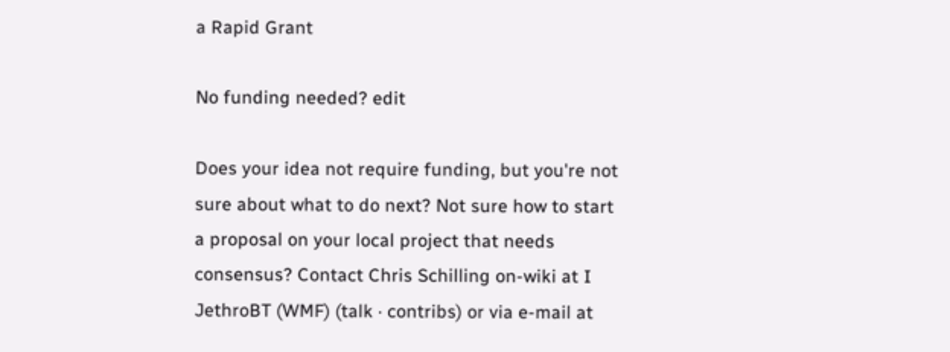a Rapid Grant

No funding needed? edit

Does your idea not require funding, but you're not sure about what to do next? Not sure how to start a proposal on your local project that needs consensus? Contact Chris Schilling on-wiki at I JethroBT (WMF) (talk · contribs) or via e-mail at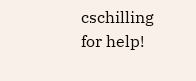cschilling for help!